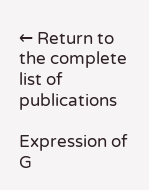← Return to the complete list of publications

Expression of G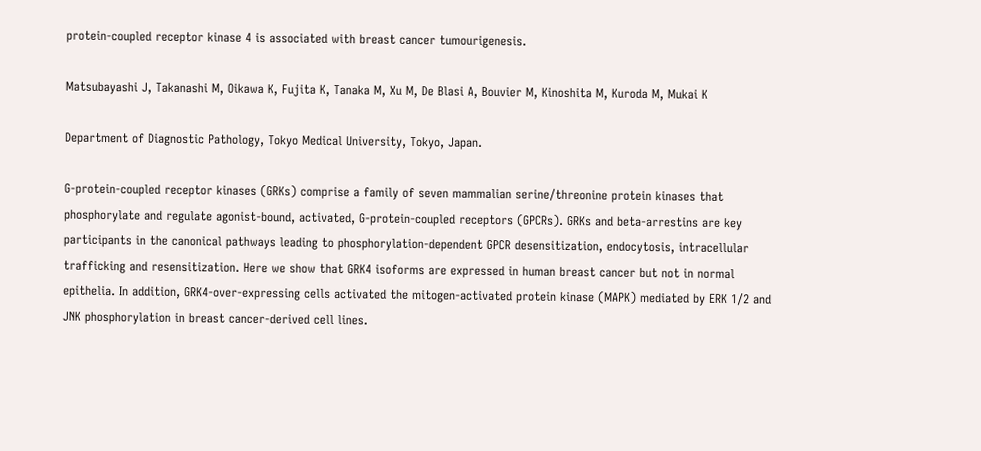protein-coupled receptor kinase 4 is associated with breast cancer tumourigenesis.

Matsubayashi J, Takanashi M, Oikawa K, Fujita K, Tanaka M, Xu M, De Blasi A, Bouvier M, Kinoshita M, Kuroda M, Mukai K

Department of Diagnostic Pathology, Tokyo Medical University, Tokyo, Japan.

G-protein-coupled receptor kinases (GRKs) comprise a family of seven mammalian serine/threonine protein kinases that phosphorylate and regulate agonist-bound, activated, G-protein-coupled receptors (GPCRs). GRKs and beta-arrestins are key participants in the canonical pathways leading to phosphorylation-dependent GPCR desensitization, endocytosis, intracellular trafficking and resensitization. Here we show that GRK4 isoforms are expressed in human breast cancer but not in normal epithelia. In addition, GRK4-over-expressing cells activated the mitogen-activated protein kinase (MAPK) mediated by ERK 1/2 and JNK phosphorylation in breast cancer-derived cell lines.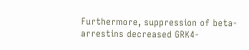Furthermore, suppression of beta-arrestins decreased GRK4-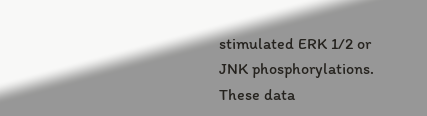stimulated ERK 1/2 or JNK phosphorylations. These data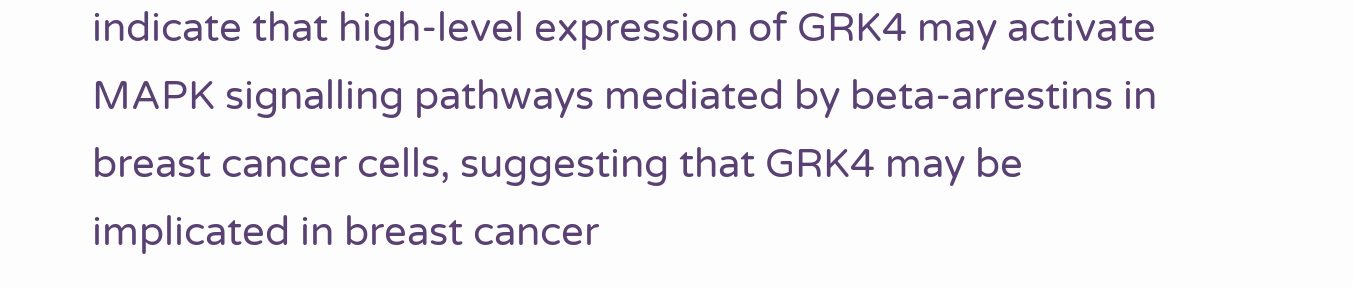indicate that high-level expression of GRK4 may activate MAPK signalling pathways mediated by beta-arrestins in breast cancer cells, suggesting that GRK4 may be implicated in breast cancer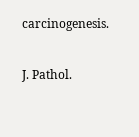carcinogenesis.

J. Pathol.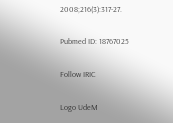2008;216(3):317-27.

Pubmed ID: 18767025

Follow IRIC

Logo UdeM